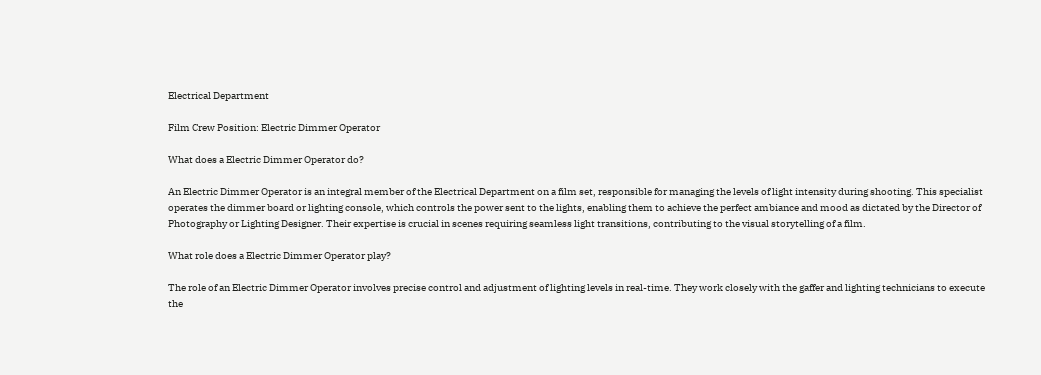Electrical Department

Film Crew Position: Electric Dimmer Operator

What does a Electric Dimmer Operator do?

An Electric Dimmer Operator is an integral member of the Electrical Department on a film set, responsible for managing the levels of light intensity during shooting. This specialist operates the dimmer board or lighting console, which controls the power sent to the lights, enabling them to achieve the perfect ambiance and mood as dictated by the Director of Photography or Lighting Designer. Their expertise is crucial in scenes requiring seamless light transitions, contributing to the visual storytelling of a film.

What role does a Electric Dimmer Operator play?

The role of an Electric Dimmer Operator involves precise control and adjustment of lighting levels in real-time. They work closely with the gaffer and lighting technicians to execute the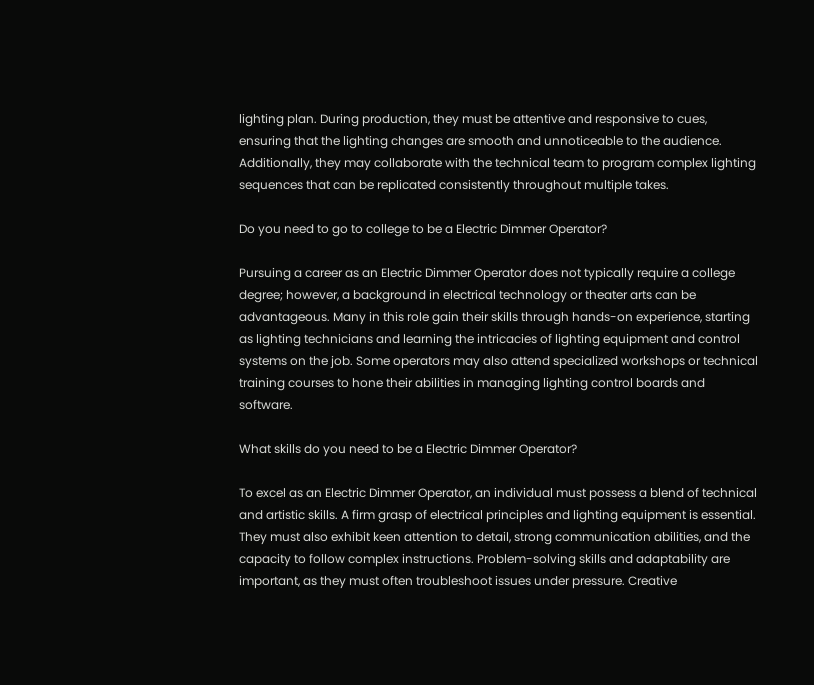lighting plan. During production, they must be attentive and responsive to cues, ensuring that the lighting changes are smooth and unnoticeable to the audience. Additionally, they may collaborate with the technical team to program complex lighting sequences that can be replicated consistently throughout multiple takes.

Do you need to go to college to be a Electric Dimmer Operator?

Pursuing a career as an Electric Dimmer Operator does not typically require a college degree; however, a background in electrical technology or theater arts can be advantageous. Many in this role gain their skills through hands-on experience, starting as lighting technicians and learning the intricacies of lighting equipment and control systems on the job. Some operators may also attend specialized workshops or technical training courses to hone their abilities in managing lighting control boards and software.

What skills do you need to be a Electric Dimmer Operator?

To excel as an Electric Dimmer Operator, an individual must possess a blend of technical and artistic skills. A firm grasp of electrical principles and lighting equipment is essential. They must also exhibit keen attention to detail, strong communication abilities, and the capacity to follow complex instructions. Problem-solving skills and adaptability are important, as they must often troubleshoot issues under pressure. Creative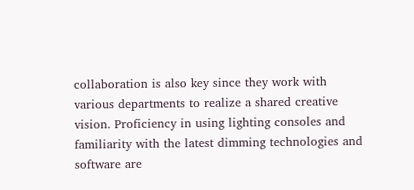collaboration is also key since they work with various departments to realize a shared creative vision. Proficiency in using lighting consoles and familiarity with the latest dimming technologies and software are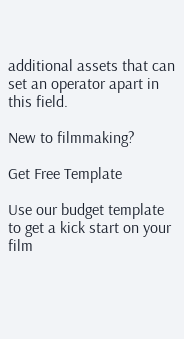additional assets that can set an operator apart in this field.

New to filmmaking?

Get Free Template

Use our budget template to get a kick start on your film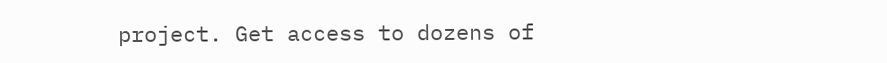project. Get access to dozens of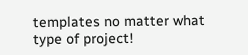templates no matter what type of project!